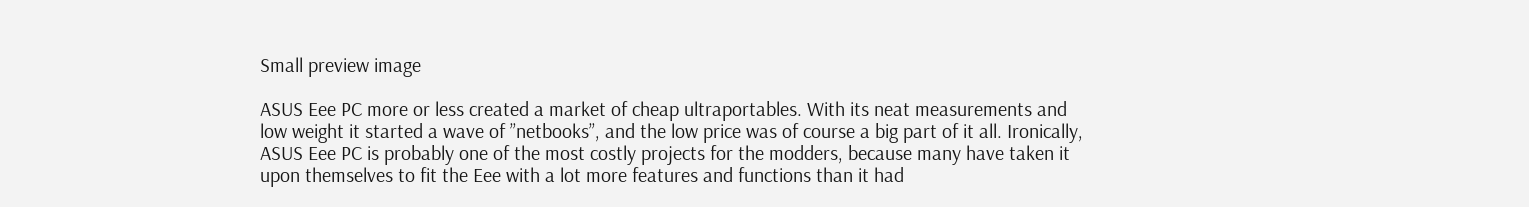Small preview image

ASUS Eee PC more or less created a market of cheap ultraportables. With its neat measurements and low weight it started a wave of ”netbooks”, and the low price was of course a big part of it all. Ironically, ASUS Eee PC is probably one of the most costly projects for the modders, because many have taken it upon themselves to fit the Eee with a lot more features and functions than it had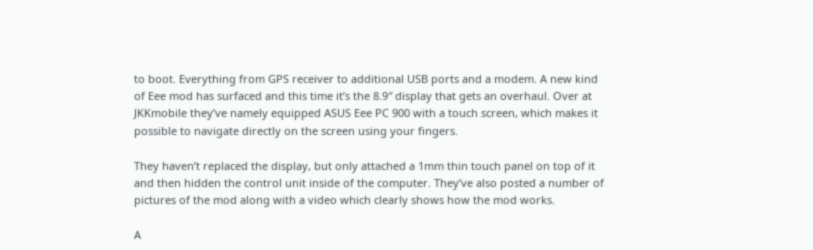to boot. Everything from GPS receiver to additional USB ports and a modem. A new kind of Eee mod has surfaced and this time it’s the 8.9″ display that gets an overhaul. Over at JKKmobile they’ve namely equipped ASUS Eee PC 900 with a touch screen, which makes it possible to navigate directly on the screen using your fingers.

They haven’t replaced the display, but only attached a 1mm thin touch panel on top of it and then hidden the control unit inside of the computer. They’ve also posted a number of pictures of the mod along with a video which clearly shows how the mod works.

A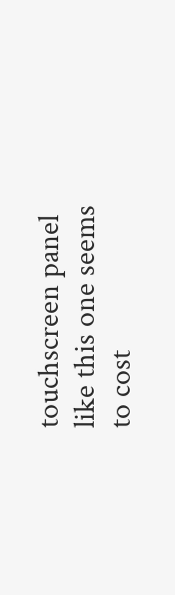touchscreen panel like this one seems to cost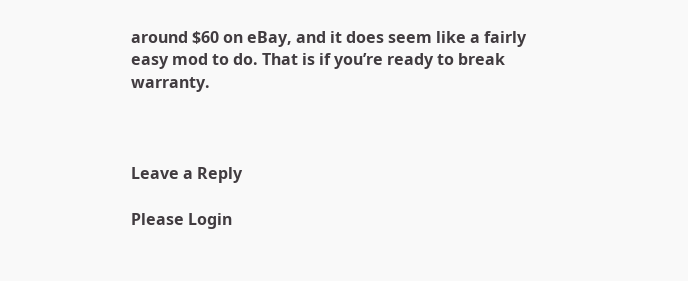around $60 on eBay, and it does seem like a fairly easy mod to do. That is if you’re ready to break warranty.



Leave a Reply

Please Login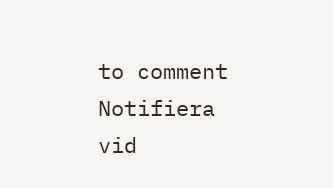to comment
Notifiera vid